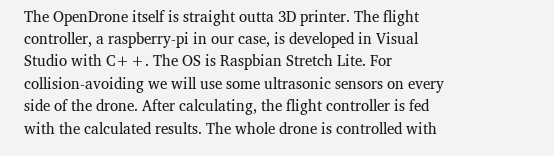The OpenDrone itself is straight outta 3D printer. The flight controller, a raspberry-pi in our case, is developed in Visual Studio with C++. The OS is Raspbian Stretch Lite. For collision-avoiding we will use some ultrasonic sensors on every side of the drone. After calculating, the flight controller is fed with the calculated results. The whole drone is controlled with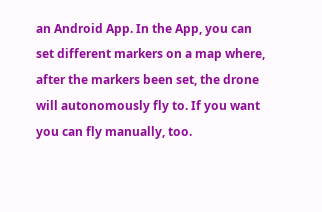an Android App. In the App, you can set different markers on a map where, after the markers been set, the drone will autonomously fly to. If you want you can fly manually, too.